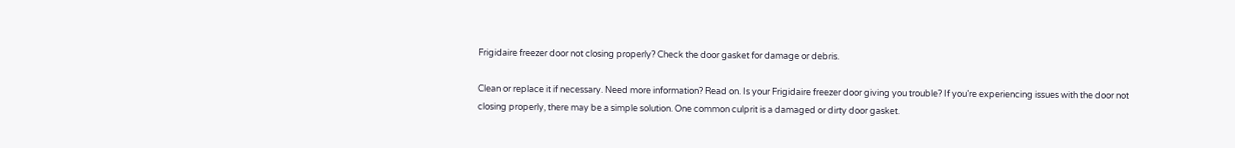Frigidaire freezer door not closing properly? Check the door gasket for damage or debris.

Clean or replace it if necessary. Need more information? Read on. Is your Frigidaire freezer door giving you trouble? If you’re experiencing issues with the door not closing properly, there may be a simple solution. One common culprit is a damaged or dirty door gasket.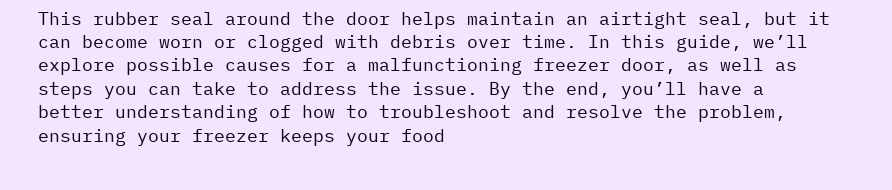This rubber seal around the door helps maintain an airtight seal, but it can become worn or clogged with debris over time. In this guide, we’ll explore possible causes for a malfunctioning freezer door, as well as steps you can take to address the issue. By the end, you’ll have a better understanding of how to troubleshoot and resolve the problem, ensuring your freezer keeps your food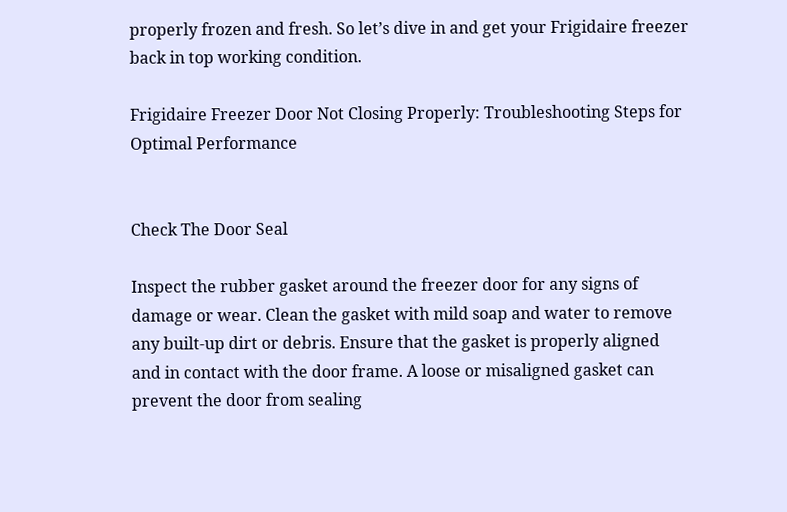properly frozen and fresh. So let’s dive in and get your Frigidaire freezer back in top working condition.

Frigidaire Freezer Door Not Closing Properly: Troubleshooting Steps for Optimal Performance


Check The Door Seal

Inspect the rubber gasket around the freezer door for any signs of damage or wear. Clean the gasket with mild soap and water to remove any built-up dirt or debris. Ensure that the gasket is properly aligned and in contact with the door frame. A loose or misaligned gasket can prevent the door from sealing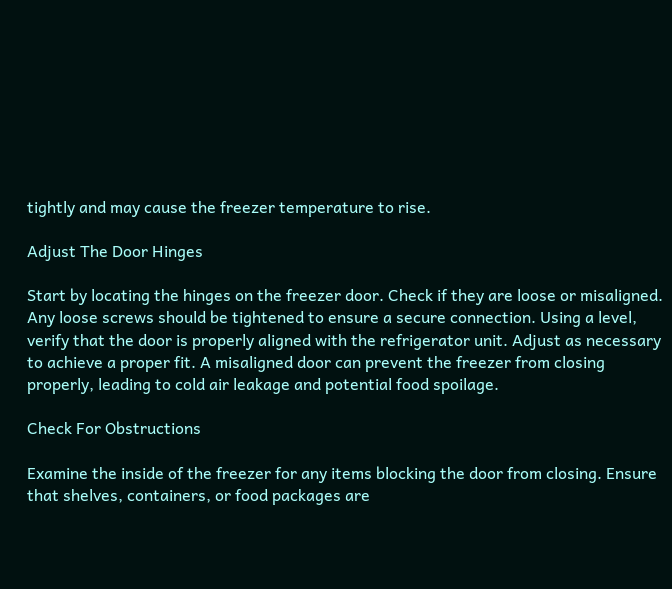tightly and may cause the freezer temperature to rise.

Adjust The Door Hinges

Start by locating the hinges on the freezer door. Check if they are loose or misaligned. Any loose screws should be tightened to ensure a secure connection. Using a level, verify that the door is properly aligned with the refrigerator unit. Adjust as necessary to achieve a proper fit. A misaligned door can prevent the freezer from closing properly, leading to cold air leakage and potential food spoilage.

Check For Obstructions

Examine the inside of the freezer for any items blocking the door from closing. Ensure that shelves, containers, or food packages are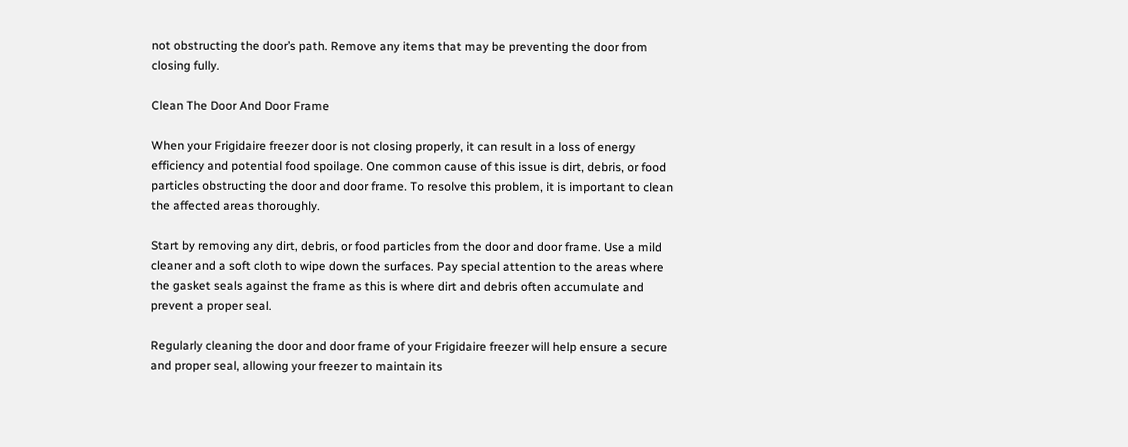not obstructing the door’s path. Remove any items that may be preventing the door from closing fully.

Clean The Door And Door Frame

When your Frigidaire freezer door is not closing properly, it can result in a loss of energy efficiency and potential food spoilage. One common cause of this issue is dirt, debris, or food particles obstructing the door and door frame. To resolve this problem, it is important to clean the affected areas thoroughly.

Start by removing any dirt, debris, or food particles from the door and door frame. Use a mild cleaner and a soft cloth to wipe down the surfaces. Pay special attention to the areas where the gasket seals against the frame as this is where dirt and debris often accumulate and prevent a proper seal.

Regularly cleaning the door and door frame of your Frigidaire freezer will help ensure a secure and proper seal, allowing your freezer to maintain its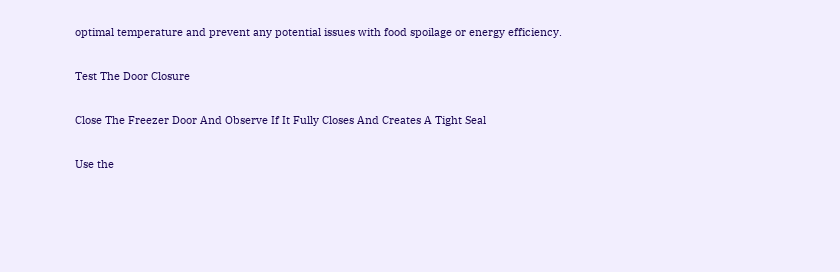optimal temperature and prevent any potential issues with food spoilage or energy efficiency.

Test The Door Closure

Close The Freezer Door And Observe If It Fully Closes And Creates A Tight Seal

Use the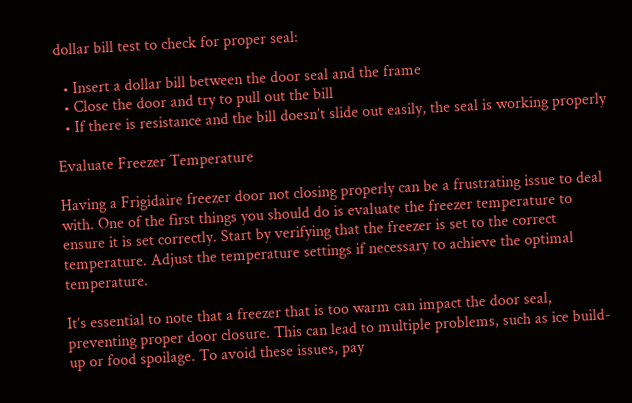dollar bill test to check for proper seal:

  • Insert a dollar bill between the door seal and the frame
  • Close the door and try to pull out the bill
  • If there is resistance and the bill doesn’t slide out easily, the seal is working properly

Evaluate Freezer Temperature

Having a Frigidaire freezer door not closing properly can be a frustrating issue to deal with. One of the first things you should do is evaluate the freezer temperature to ensure it is set correctly. Start by verifying that the freezer is set to the correct temperature. Adjust the temperature settings if necessary to achieve the optimal temperature.

It’s essential to note that a freezer that is too warm can impact the door seal, preventing proper door closure. This can lead to multiple problems, such as ice build-up or food spoilage. To avoid these issues, pay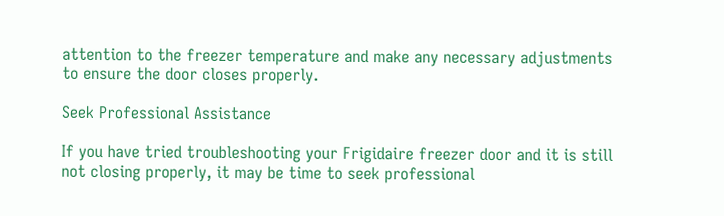attention to the freezer temperature and make any necessary adjustments to ensure the door closes properly.

Seek Professional Assistance

If you have tried troubleshooting your Frigidaire freezer door and it is still not closing properly, it may be time to seek professional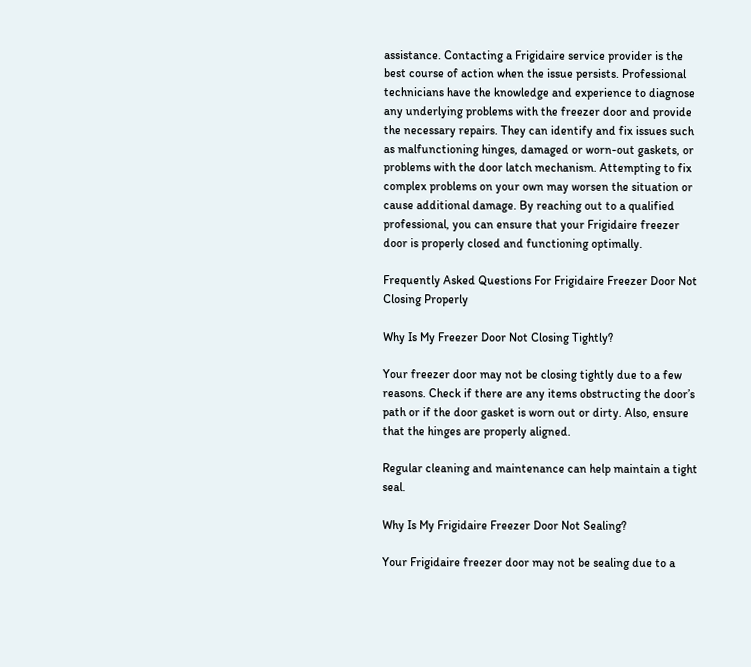assistance. Contacting a Frigidaire service provider is the best course of action when the issue persists. Professional technicians have the knowledge and experience to diagnose any underlying problems with the freezer door and provide the necessary repairs. They can identify and fix issues such as malfunctioning hinges, damaged or worn-out gaskets, or problems with the door latch mechanism. Attempting to fix complex problems on your own may worsen the situation or cause additional damage. By reaching out to a qualified professional, you can ensure that your Frigidaire freezer door is properly closed and functioning optimally.

Frequently Asked Questions For Frigidaire Freezer Door Not Closing Properly

Why Is My Freezer Door Not Closing Tightly?

Your freezer door may not be closing tightly due to a few reasons. Check if there are any items obstructing the door’s path or if the door gasket is worn out or dirty. Also, ensure that the hinges are properly aligned.

Regular cleaning and maintenance can help maintain a tight seal.

Why Is My Frigidaire Freezer Door Not Sealing?

Your Frigidaire freezer door may not be sealing due to a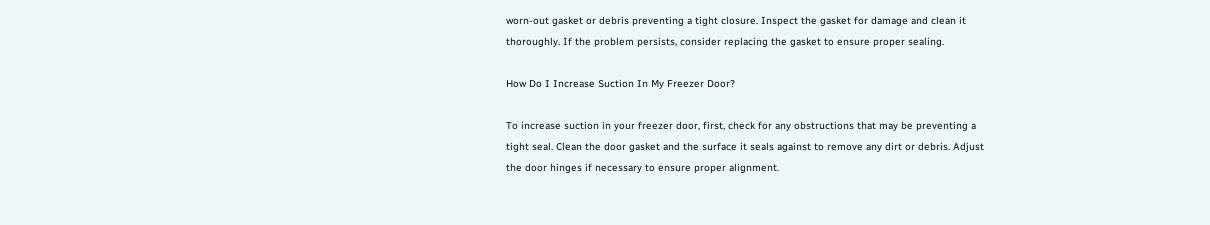worn-out gasket or debris preventing a tight closure. Inspect the gasket for damage and clean it thoroughly. If the problem persists, consider replacing the gasket to ensure proper sealing.

How Do I Increase Suction In My Freezer Door?

To increase suction in your freezer door, first, check for any obstructions that may be preventing a tight seal. Clean the door gasket and the surface it seals against to remove any dirt or debris. Adjust the door hinges if necessary to ensure proper alignment.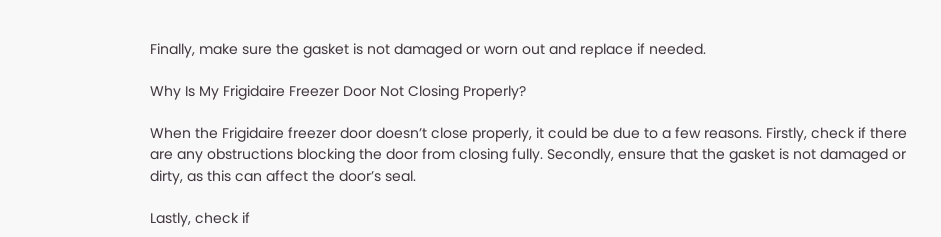Finally, make sure the gasket is not damaged or worn out and replace if needed.

Why Is My Frigidaire Freezer Door Not Closing Properly?

When the Frigidaire freezer door doesn’t close properly, it could be due to a few reasons. Firstly, check if there are any obstructions blocking the door from closing fully. Secondly, ensure that the gasket is not damaged or dirty, as this can affect the door’s seal.

Lastly, check if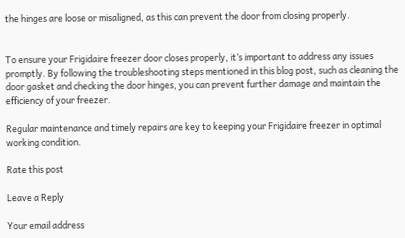the hinges are loose or misaligned, as this can prevent the door from closing properly.


To ensure your Frigidaire freezer door closes properly, it’s important to address any issues promptly. By following the troubleshooting steps mentioned in this blog post, such as cleaning the door gasket and checking the door hinges, you can prevent further damage and maintain the efficiency of your freezer.

Regular maintenance and timely repairs are key to keeping your Frigidaire freezer in optimal working condition.

Rate this post

Leave a Reply

Your email address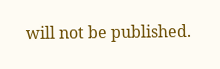will not be published.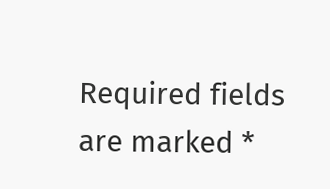Required fields are marked *